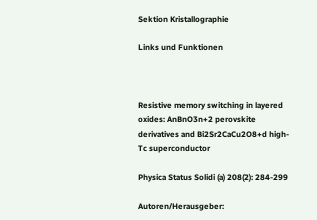Sektion Kristallographie

Links und Funktionen



Resistive memory switching in layered oxides: AnBnO3n+2 perovskite derivatives and Bi2Sr2CaCu2O8+d high-Tc superconductor

Physica Status Solidi (a) 208(2): 284-299

Autoren/Herausgeber: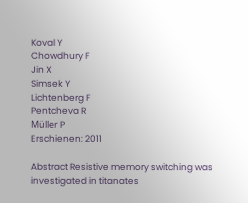Koval Y
Chowdhury F
Jin X
Simsek Y
Lichtenberg F
Pentcheva R
Müller P
Erschienen: 2011

Abstract Resistive memory switching was investigated in titanates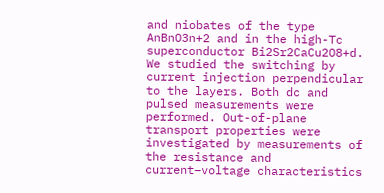and niobates of the type AnBnO3n+2 and in the high-Tc superconductor Bi2Sr2CaCu2O8+d. We studied the switching by current injection perpendicular to the layers. Both dc and pulsed measurements were performed. Out-of-plane transport properties were investigated by measurements of the resistance and current–voltage characteristics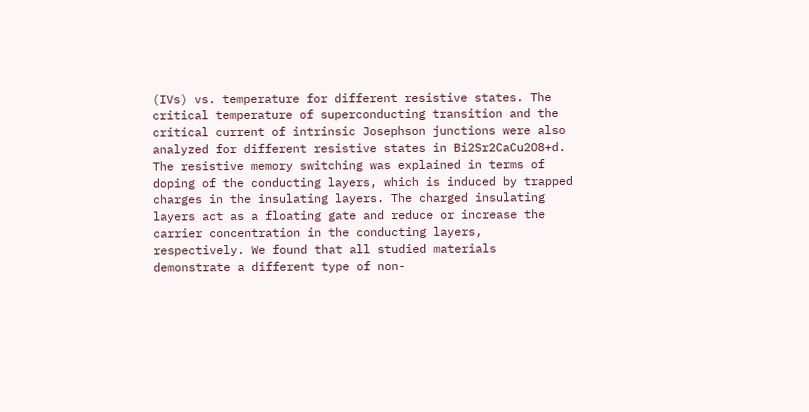(IVs) vs. temperature for different resistive states. The critical temperature of superconducting transition and the critical current of intrinsic Josephson junctions were also analyzed for different resistive states in Bi2Sr2CaCu2O8+d. The resistive memory switching was explained in terms of doping of the conducting layers, which is induced by trapped charges in the insulating layers. The charged insulating layers act as a floating gate and reduce or increase the carrier concentration in the conducting layers, respectively. We found that all studied materials demonstrate a different type of non-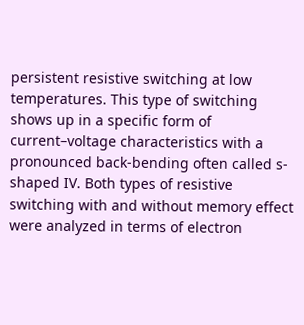persistent resistive switching at low temperatures. This type of switching shows up in a specific form of current–voltage characteristics with a pronounced back-bending often called s-shaped IV. Both types of resistive switching with and without memory effect were analyzed in terms of electron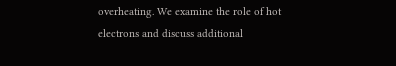overheating. We examine the role of hot electrons and discuss additional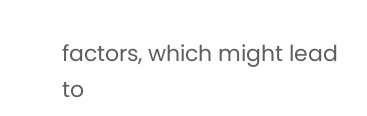factors, which might lead to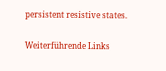persistent resistive states.

Weiterführende Links